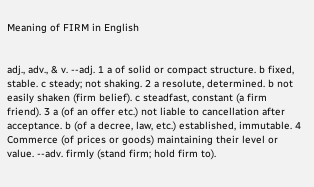Meaning of FIRM in English


adj., adv., & v. --adj. 1 a of solid or compact structure. b fixed, stable. c steady; not shaking. 2 a resolute, determined. b not easily shaken (firm belief). c steadfast, constant (a firm friend). 3 a (of an offer etc.) not liable to cancellation after acceptance. b (of a decree, law, etc.) established, immutable. 4 Commerce (of prices or goods) maintaining their level or value. --adv. firmly (stand firm; hold firm to).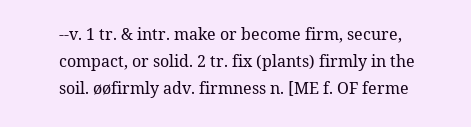--v. 1 tr. & intr. make or become firm, secure, compact, or solid. 2 tr. fix (plants) firmly in the soil. øøfirmly adv. firmness n. [ME f. OF ferme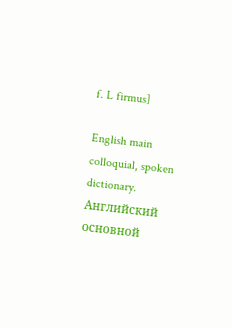f. L firmus]

English main colloquial, spoken dictionary.      Английский основной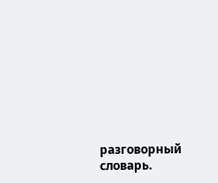разговорный словарь.